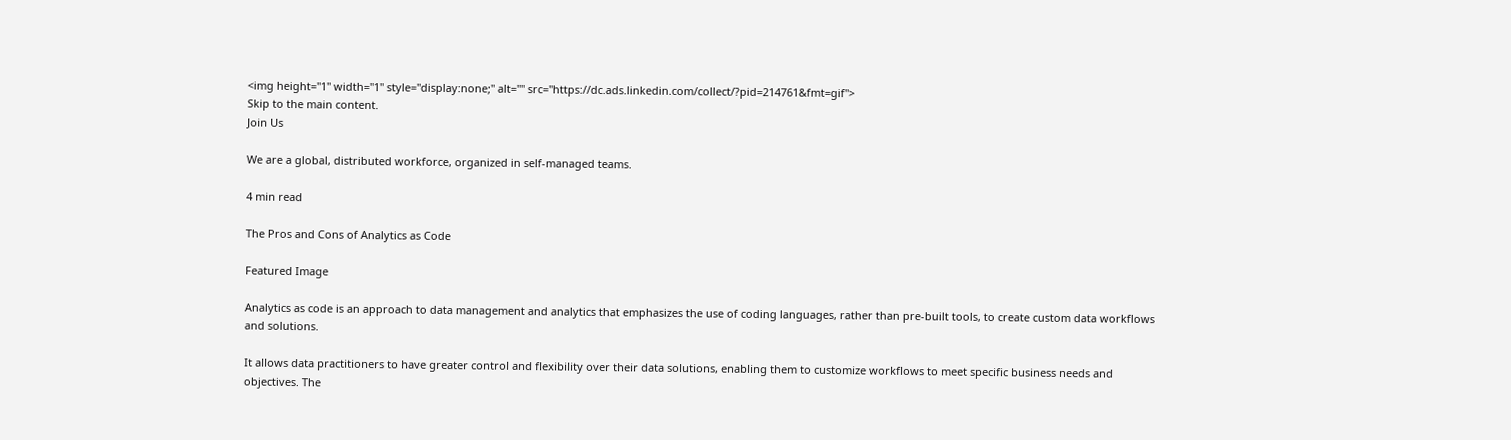<img height="1" width="1" style="display:none;" alt="" src="https://dc.ads.linkedin.com/collect/?pid=214761&fmt=gif">
Skip to the main content.
Join Us

We are a global, distributed workforce, organized in self-managed teams.

4 min read

The Pros and Cons of Analytics as Code

Featured Image

Analytics as code is an approach to data management and analytics that emphasizes the use of coding languages, rather than pre-built tools, to create custom data workflows and solutions.

It allows data practitioners to have greater control and flexibility over their data solutions, enabling them to customize workflows to meet specific business needs and objectives. The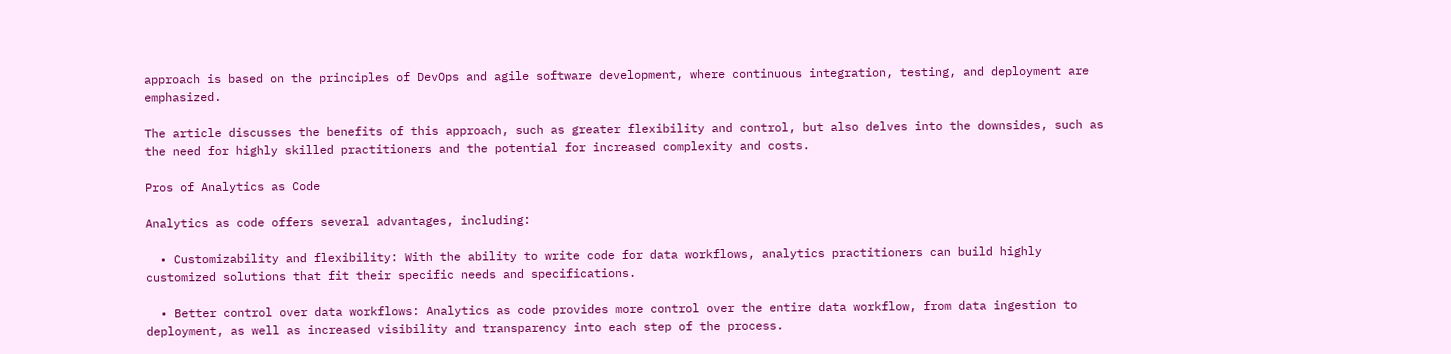approach is based on the principles of DevOps and agile software development, where continuous integration, testing, and deployment are emphasized.

The article discusses the benefits of this approach, such as greater flexibility and control, but also delves into the downsides, such as the need for highly skilled practitioners and the potential for increased complexity and costs.

Pros of Analytics as Code

Analytics as code offers several advantages, including:

  • Customizability and flexibility: With the ability to write code for data workflows, analytics practitioners can build highly customized solutions that fit their specific needs and specifications.

  • Better control over data workflows: Analytics as code provides more control over the entire data workflow, from data ingestion to deployment, as well as increased visibility and transparency into each step of the process.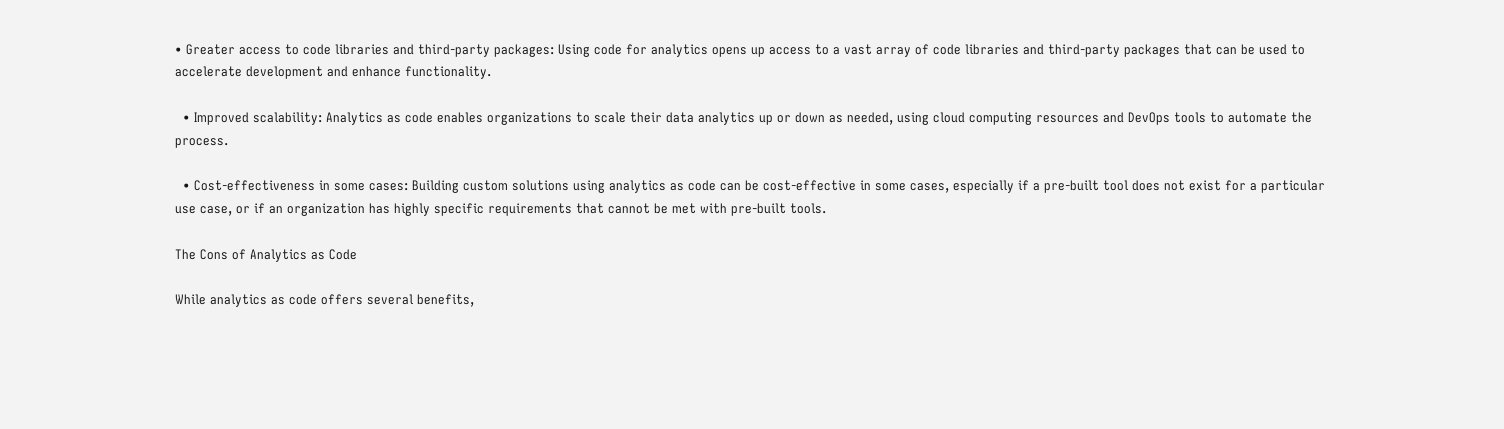• Greater access to code libraries and third-party packages: Using code for analytics opens up access to a vast array of code libraries and third-party packages that can be used to accelerate development and enhance functionality.

  • Improved scalability: Analytics as code enables organizations to scale their data analytics up or down as needed, using cloud computing resources and DevOps tools to automate the process.

  • Cost-effectiveness in some cases: Building custom solutions using analytics as code can be cost-effective in some cases, especially if a pre-built tool does not exist for a particular use case, or if an organization has highly specific requirements that cannot be met with pre-built tools.

The Cons of Analytics as Code

While analytics as code offers several benefits,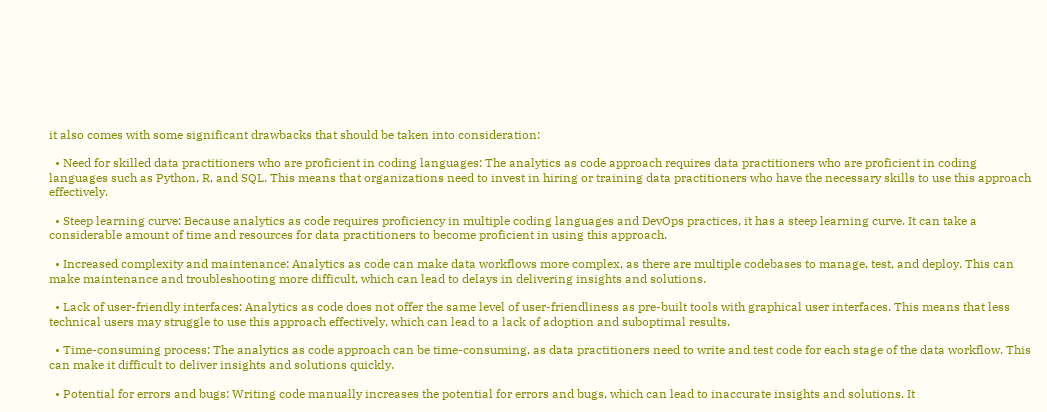it also comes with some significant drawbacks that should be taken into consideration:

  • Need for skilled data practitioners who are proficient in coding languages: The analytics as code approach requires data practitioners who are proficient in coding languages such as Python, R, and SQL. This means that organizations need to invest in hiring or training data practitioners who have the necessary skills to use this approach effectively.

  • Steep learning curve: Because analytics as code requires proficiency in multiple coding languages and DevOps practices, it has a steep learning curve. It can take a considerable amount of time and resources for data practitioners to become proficient in using this approach.

  • Increased complexity and maintenance: Analytics as code can make data workflows more complex, as there are multiple codebases to manage, test, and deploy. This can make maintenance and troubleshooting more difficult, which can lead to delays in delivering insights and solutions.

  • Lack of user-friendly interfaces: Analytics as code does not offer the same level of user-friendliness as pre-built tools with graphical user interfaces. This means that less technical users may struggle to use this approach effectively, which can lead to a lack of adoption and suboptimal results.

  • Time-consuming process: The analytics as code approach can be time-consuming, as data practitioners need to write and test code for each stage of the data workflow. This can make it difficult to deliver insights and solutions quickly.

  • Potential for errors and bugs: Writing code manually increases the potential for errors and bugs, which can lead to inaccurate insights and solutions. It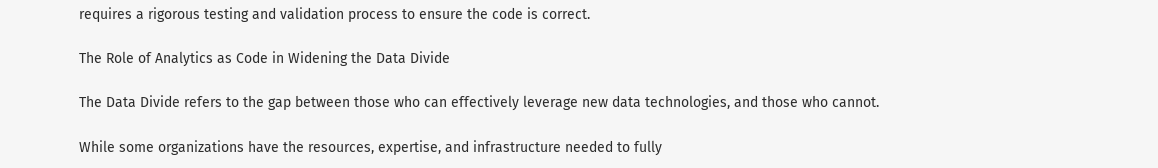requires a rigorous testing and validation process to ensure the code is correct.

The Role of Analytics as Code in Widening the Data Divide

The Data Divide refers to the gap between those who can effectively leverage new data technologies, and those who cannot.

While some organizations have the resources, expertise, and infrastructure needed to fully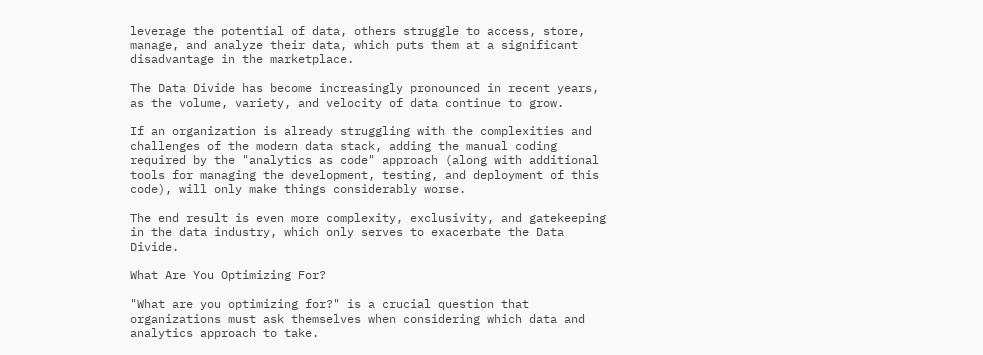leverage the potential of data, others struggle to access, store, manage, and analyze their data, which puts them at a significant disadvantage in the marketplace.

The Data Divide has become increasingly pronounced in recent years, as the volume, variety, and velocity of data continue to grow.

If an organization is already struggling with the complexities and challenges of the modern data stack, adding the manual coding required by the "analytics as code" approach (along with additional tools for managing the development, testing, and deployment of this code), will only make things considerably worse.

The end result is even more complexity, exclusivity, and gatekeeping in the data industry, which only serves to exacerbate the Data Divide.

What Are You Optimizing For?

"What are you optimizing for?" is a crucial question that organizations must ask themselves when considering which data and analytics approach to take.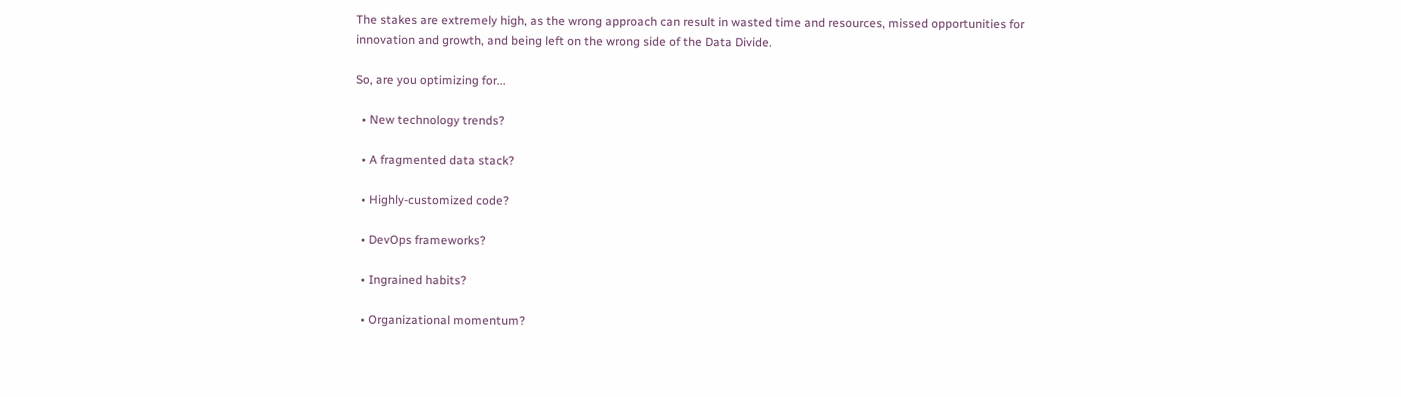The stakes are extremely high, as the wrong approach can result in wasted time and resources, missed opportunities for innovation and growth, and being left on the wrong side of the Data Divide.

So, are you optimizing for...

  • New technology trends?

  • A fragmented data stack?

  • Highly-customized code?

  • DevOps frameworks?

  • Ingrained habits?

  • Organizational momentum?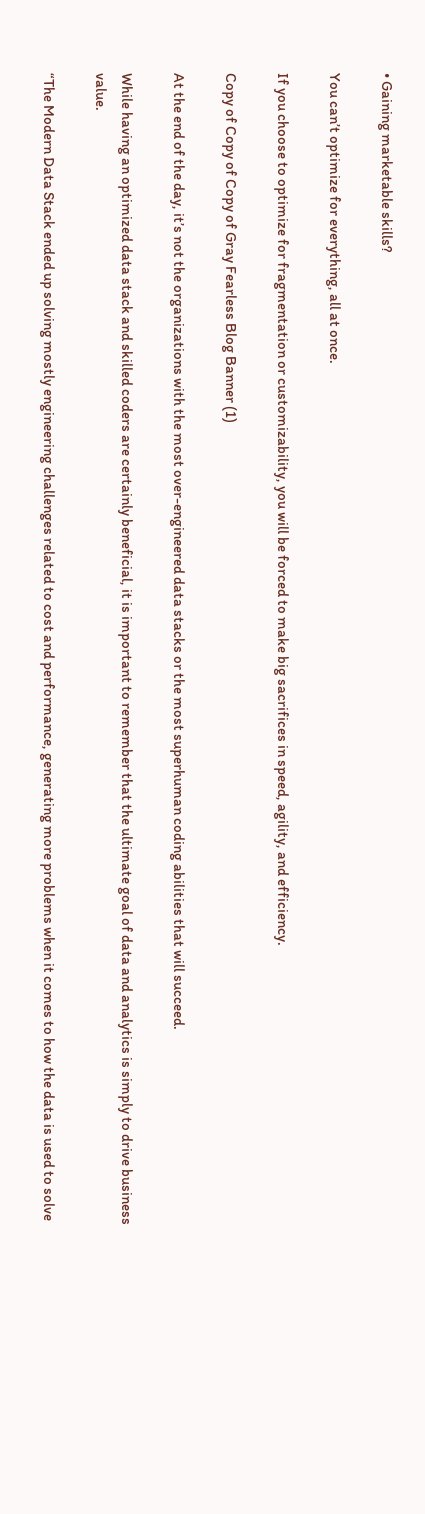• Gaining marketable skills?

You can’t optimize for everything, all at once.

If you choose to optimize for fragmentation or customizability, you will be forced to make big sacrifices in speed, agility, and efficiency.

Copy of Copy of Copy of Gray Fearless Blog Banner (1)

At the end of the day, it’s not the organizations with the most over-engineered data stacks or the most superhuman coding abilities that will succeed.

While having an optimized data stack and skilled coders are certainly beneficial, it is important to remember that the ultimate goal of data and analytics is simply to drive business value.

“The Modern Data Stack ended up solving mostly engineering challenges related to cost and performance, generating more problems when it comes to how the data is used to solve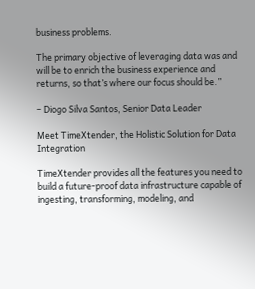business problems.

The primary objective of leveraging data was and will be to enrich the business experience and returns, so that’s where our focus should be.”

– Diogo Silva Santos, Senior Data Leader

Meet TimeXtender, the Holistic Solution for Data Integration

TimeXtender provides all the features you need to build a future-proof data infrastructure capable of ingesting, transforming, modeling, and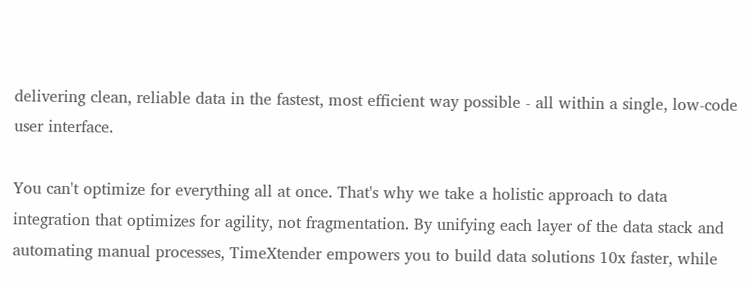delivering clean, reliable data in the fastest, most efficient way possible - all within a single, low-code user interface.

You can't optimize for everything all at once. That's why we take a holistic approach to data integration that optimizes for agility, not fragmentation. By unifying each layer of the data stack and automating manual processes, TimeXtender empowers you to build data solutions 10x faster, while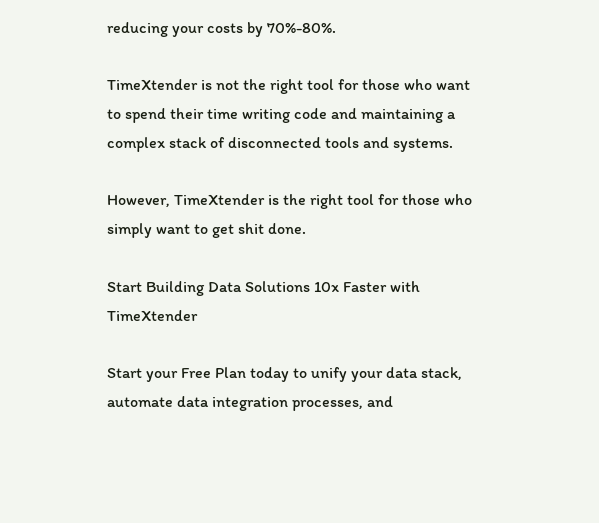reducing your costs by 70%-80%.

TimeXtender is not the right tool for those who want to spend their time writing code and maintaining a complex stack of disconnected tools and systems.

However, TimeXtender is the right tool for those who simply want to get shit done.

Start Building Data Solutions 10x Faster with TimeXtender

Start your Free Plan today to unify your data stack, automate data integration processes, and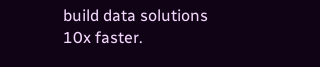build data solutions 10x faster.